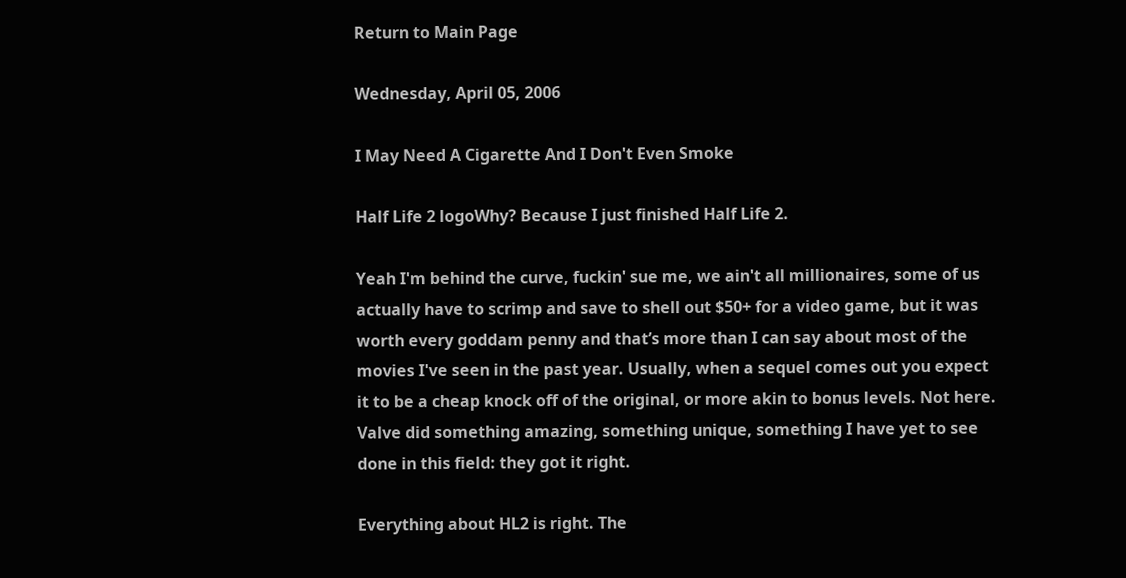Return to Main Page

Wednesday, April 05, 2006

I May Need A Cigarette And I Don't Even Smoke

Half Life 2 logoWhy? Because I just finished Half Life 2.

Yeah I'm behind the curve, fuckin' sue me, we ain't all millionaires, some of us actually have to scrimp and save to shell out $50+ for a video game, but it was worth every goddam penny and that’s more than I can say about most of the movies I've seen in the past year. Usually, when a sequel comes out you expect it to be a cheap knock off of the original, or more akin to bonus levels. Not here. Valve did something amazing, something unique, something I have yet to see done in this field: they got it right.

Everything about HL2 is right. The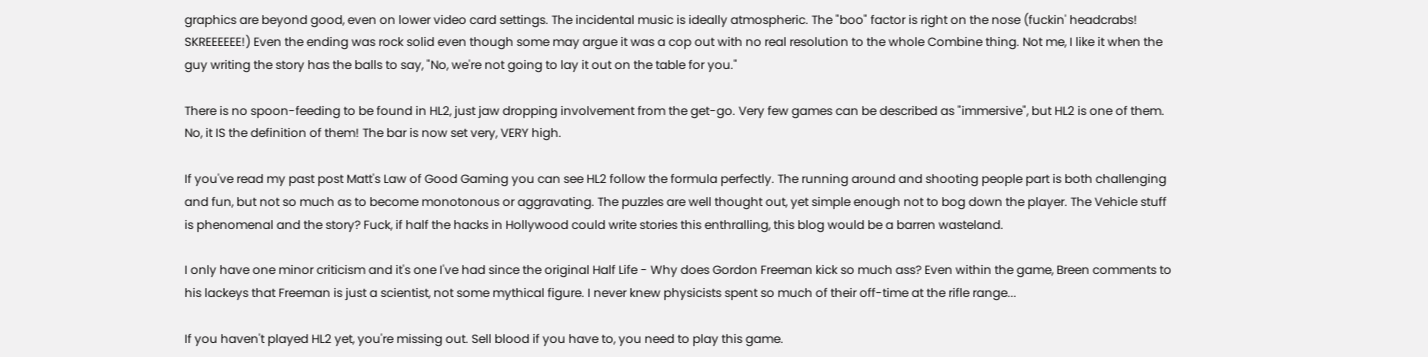graphics are beyond good, even on lower video card settings. The incidental music is ideally atmospheric. The "boo" factor is right on the nose (fuckin' headcrabs! SKREEEEEE!) Even the ending was rock solid even though some may argue it was a cop out with no real resolution to the whole Combine thing. Not me, I like it when the guy writing the story has the balls to say, "No, we're not going to lay it out on the table for you."

There is no spoon-feeding to be found in HL2, just jaw dropping involvement from the get-go. Very few games can be described as "immersive", but HL2 is one of them. No, it IS the definition of them! The bar is now set very, VERY high.

If you've read my past post Matt's Law of Good Gaming you can see HL2 follow the formula perfectly. The running around and shooting people part is both challenging and fun, but not so much as to become monotonous or aggravating. The puzzles are well thought out, yet simple enough not to bog down the player. The Vehicle stuff is phenomenal and the story? Fuck, if half the hacks in Hollywood could write stories this enthralling, this blog would be a barren wasteland.

I only have one minor criticism and it's one I've had since the original Half Life - Why does Gordon Freeman kick so much ass? Even within the game, Breen comments to his lackeys that Freeman is just a scientist, not some mythical figure. I never knew physicists spent so much of their off-time at the rifle range...

If you haven't played HL2 yet, you're missing out. Sell blood if you have to, you need to play this game.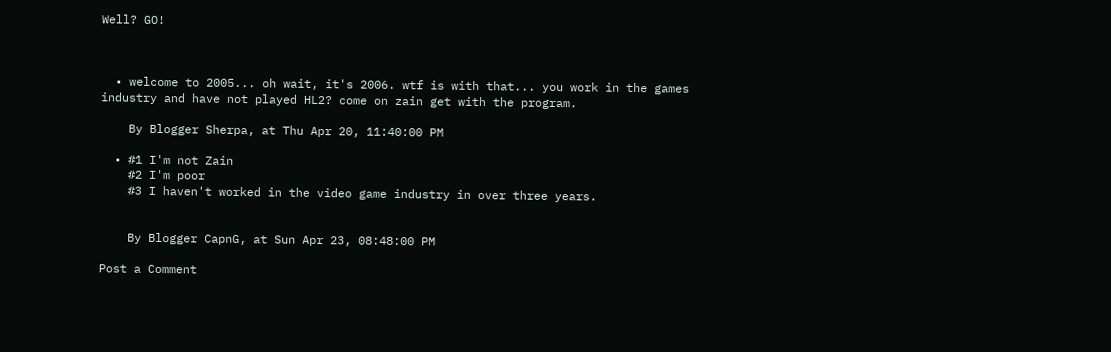Well? GO!



  • welcome to 2005... oh wait, it's 2006. wtf is with that... you work in the games industry and have not played HL2? come on zain get with the program.

    By Blogger Sherpa, at Thu Apr 20, 11:40:00 PM

  • #1 I'm not Zain
    #2 I'm poor
    #3 I haven't worked in the video game industry in over three years.


    By Blogger CapnG, at Sun Apr 23, 08:48:00 PM

Post a Comment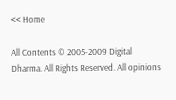<< Home

All Contents © 2005-2009 Digital Dharma. All Rights Reserved. All opinions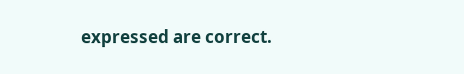expressed are correct.